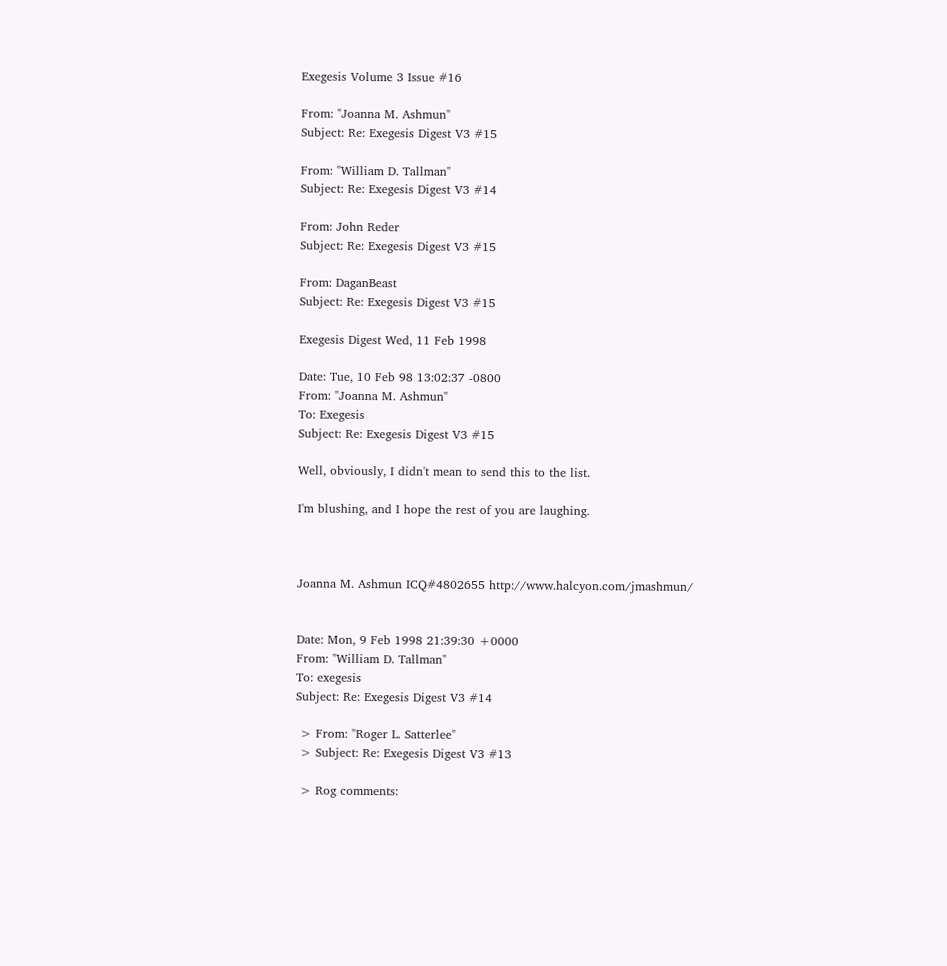Exegesis Volume 3 Issue #16

From: "Joanna M. Ashmun"
Subject: Re: Exegesis Digest V3 #15

From: "William D. Tallman"
Subject: Re: Exegesis Digest V3 #14

From: John Reder
Subject: Re: Exegesis Digest V3 #15

From: DaganBeast
Subject: Re: Exegesis Digest V3 #15

Exegesis Digest Wed, 11 Feb 1998

Date: Tue, 10 Feb 98 13:02:37 -0800
From: "Joanna M. Ashmun"
To: Exegesis
Subject: Re: Exegesis Digest V3 #15

Well, obviously, I didn't mean to send this to the list.

I'm blushing, and I hope the rest of you are laughing.



Joanna M. Ashmun ICQ#4802655 http://www.halcyon.com/jmashmun/


Date: Mon, 9 Feb 1998 21:39:30 +0000
From: "William D. Tallman"
To: exegesis
Subject: Re: Exegesis Digest V3 #14

 > From: "Roger L. Satterlee"
 > Subject: Re: Exegesis Digest V3 #13

 > Rog comments: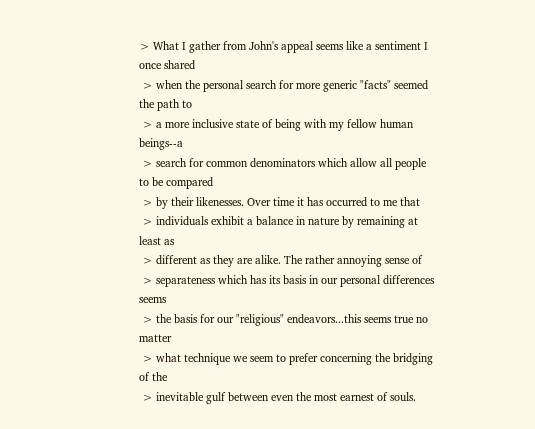> What I gather from John's appeal seems like a sentiment I once shared
 > when the personal search for more generic "facts" seemed the path to
 > a more inclusive state of being with my fellow human beings--a
 > search for common denominators which allow all people to be compared
 > by their likenesses. Over time it has occurred to me that
 > individuals exhibit a balance in nature by remaining at least as
 > different as they are alike. The rather annoying sense of
 > separateness which has its basis in our personal differences seems
 > the basis for our "religious" endeavors...this seems true no matter
 > what technique we seem to prefer concerning the bridging of the
 > inevitable gulf between even the most earnest of souls.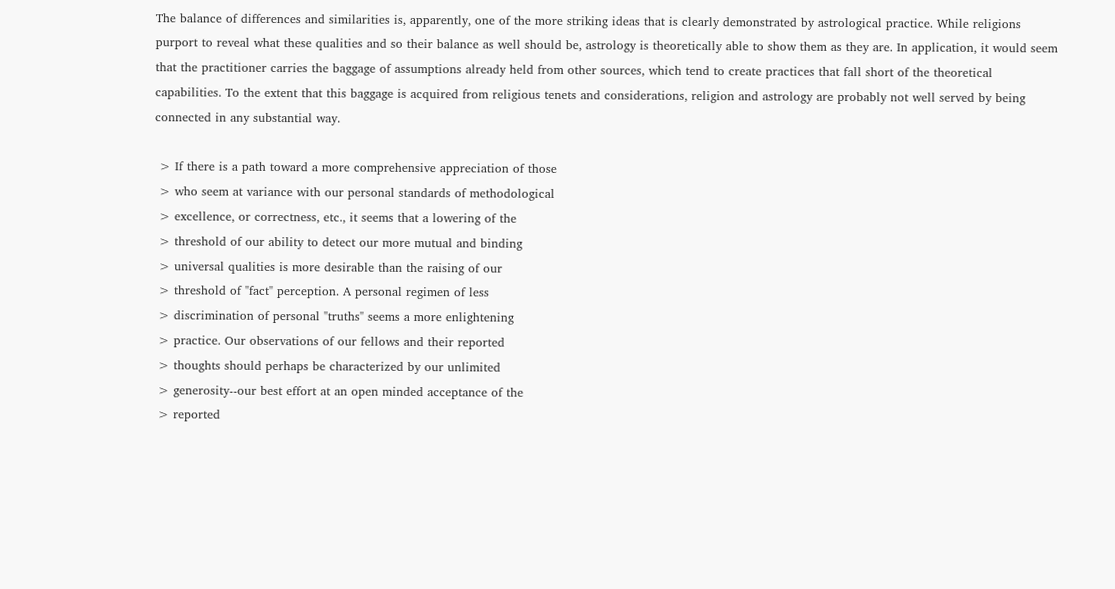The balance of differences and similarities is, apparently, one of the more striking ideas that is clearly demonstrated by astrological practice. While religions purport to reveal what these qualities and so their balance as well should be, astrology is theoretically able to show them as they are. In application, it would seem that the practitioner carries the baggage of assumptions already held from other sources, which tend to create practices that fall short of the theoretical capabilities. To the extent that this baggage is acquired from religious tenets and considerations, religion and astrology are probably not well served by being connected in any substantial way.

 > If there is a path toward a more comprehensive appreciation of those
 > who seem at variance with our personal standards of methodological
 > excellence, or correctness, etc., it seems that a lowering of the
 > threshold of our ability to detect our more mutual and binding
 > universal qualities is more desirable than the raising of our
 > threshold of "fact" perception. A personal regimen of less
 > discrimination of personal "truths" seems a more enlightening
 > practice. Our observations of our fellows and their reported
 > thoughts should perhaps be characterized by our unlimited
 > generosity--our best effort at an open minded acceptance of the
 > reported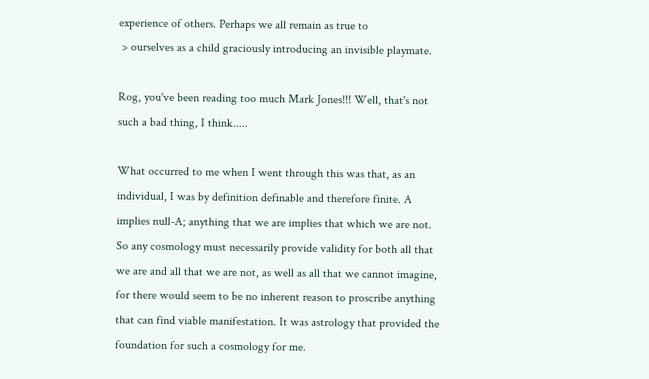experience of others. Perhaps we all remain as true to
 > ourselves as a child graciously introducing an invisible playmate.

Rog, you've been reading too much Mark Jones!!! Well, that's not such a bad thing, I think.....

What occurred to me when I went through this was that, as an individual, I was by definition definable and therefore finite. A implies null-A; anything that we are implies that which we are not. So any cosmology must necessarily provide validity for both all that we are and all that we are not, as well as all that we cannot imagine, for there would seem to be no inherent reason to proscribe anything that can find viable manifestation. It was astrology that provided the foundation for such a cosmology for me.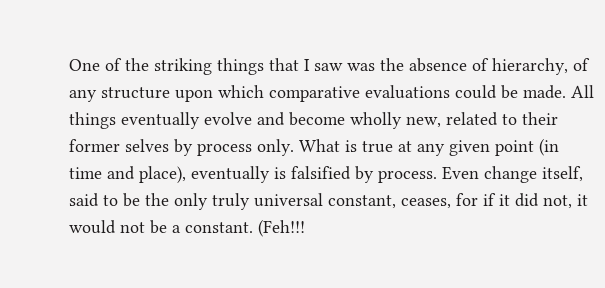One of the striking things that I saw was the absence of hierarchy, of any structure upon which comparative evaluations could be made. All things eventually evolve and become wholly new, related to their former selves by process only. What is true at any given point (in time and place), eventually is falsified by process. Even change itself, said to be the only truly universal constant, ceases, for if it did not, it would not be a constant. (Feh!!!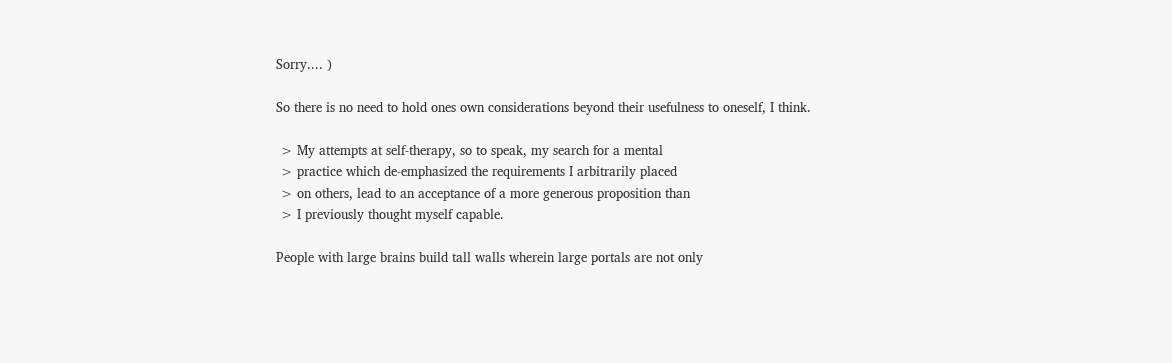Sorry.... )

So there is no need to hold ones own considerations beyond their usefulness to oneself, I think.

 > My attempts at self-therapy, so to speak, my search for a mental
 > practice which de-emphasized the requirements I arbitrarily placed
 > on others, lead to an acceptance of a more generous proposition than
 > I previously thought myself capable.

People with large brains build tall walls wherein large portals are not only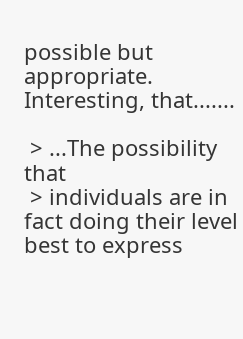possible but appropriate. Interesting, that.......

 > ...The possibility that
 > individuals are in fact doing their level best to express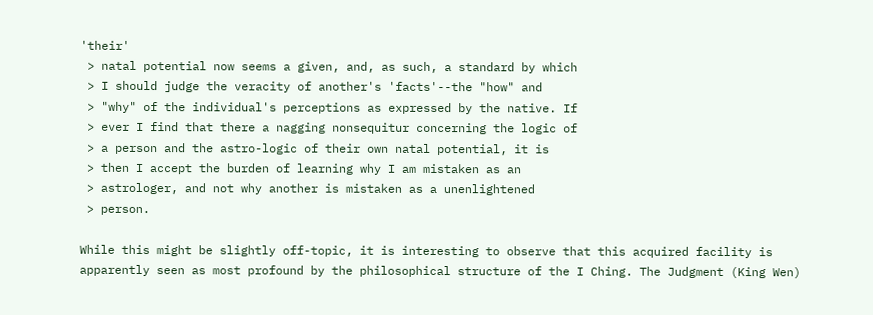'their'
 > natal potential now seems a given, and, as such, a standard by which
 > I should judge the veracity of another's 'facts'--the "how" and
 > "why" of the individual's perceptions as expressed by the native. If
 > ever I find that there a nagging nonsequitur concerning the logic of
 > a person and the astro-logic of their own natal potential, it is
 > then I accept the burden of learning why I am mistaken as an
 > astrologer, and not why another is mistaken as a unenlightened
 > person.

While this might be slightly off-topic, it is interesting to observe that this acquired facility is apparently seen as most profound by the philosophical structure of the I Ching. The Judgment (King Wen)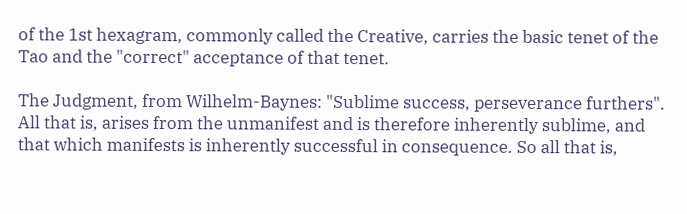of the 1st hexagram, commonly called the Creative, carries the basic tenet of the Tao and the "correct" acceptance of that tenet.

The Judgment, from Wilhelm-Baynes: "Sublime success, perseverance furthers". All that is, arises from the unmanifest and is therefore inherently sublime, and that which manifests is inherently successful in consequence. So all that is,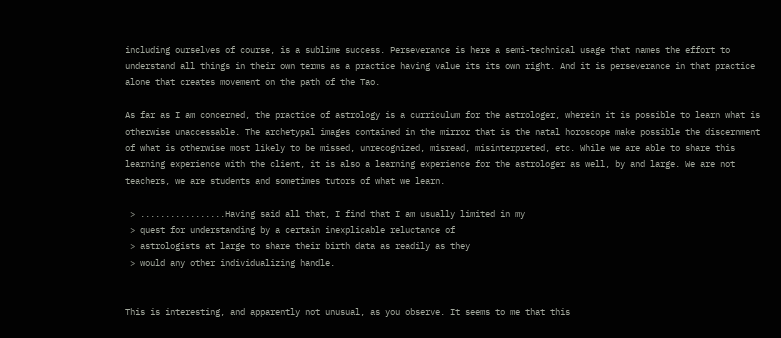including ourselves of course, is a sublime success. Perseverance is here a semi-technical usage that names the effort to understand all things in their own terms as a practice having value its its own right. And it is perseverance in that practice alone that creates movement on the path of the Tao.

As far as I am concerned, the practice of astrology is a curriculum for the astrologer, wherein it is possible to learn what is otherwise unaccessable. The archetypal images contained in the mirror that is the natal horoscope make possible the discernment of what is otherwise most likely to be missed, unrecognized, misread, misinterpreted, etc. While we are able to share this learning experience with the client, it is also a learning experience for the astrologer as well, by and large. We are not teachers, we are students and sometimes tutors of what we learn.

 > .................Having said all that, I find that I am usually limited in my
 > quest for understanding by a certain inexplicable reluctance of
 > astrologists at large to share their birth data as readily as they
 > would any other individualizing handle.


This is interesting, and apparently not unusual, as you observe. It seems to me that this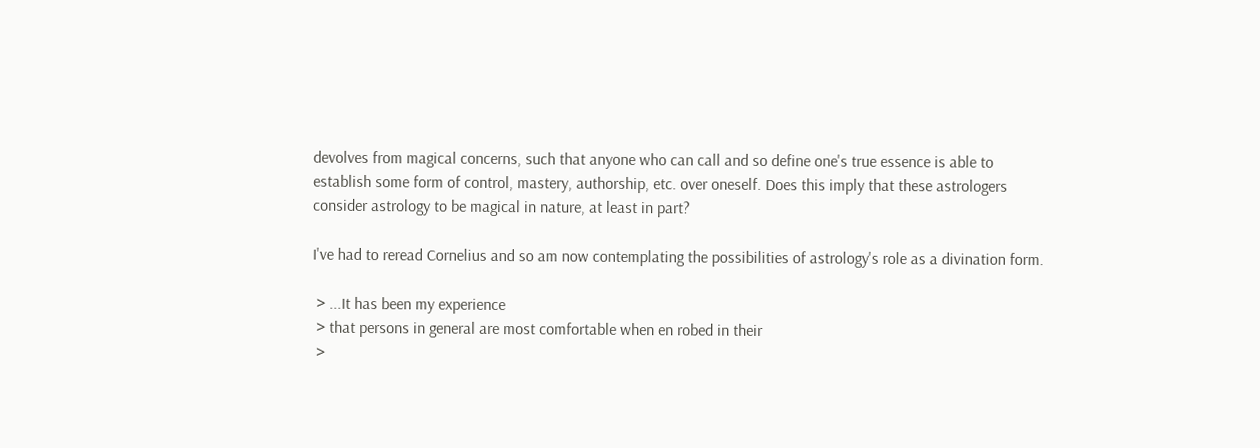devolves from magical concerns, such that anyone who can call and so define one's true essence is able to establish some form of control, mastery, authorship, etc. over oneself. Does this imply that these astrologers consider astrology to be magical in nature, at least in part?

I've had to reread Cornelius and so am now contemplating the possibilities of astrology's role as a divination form.

 > ...It has been my experience
 > that persons in general are most comfortable when en robed in their
 >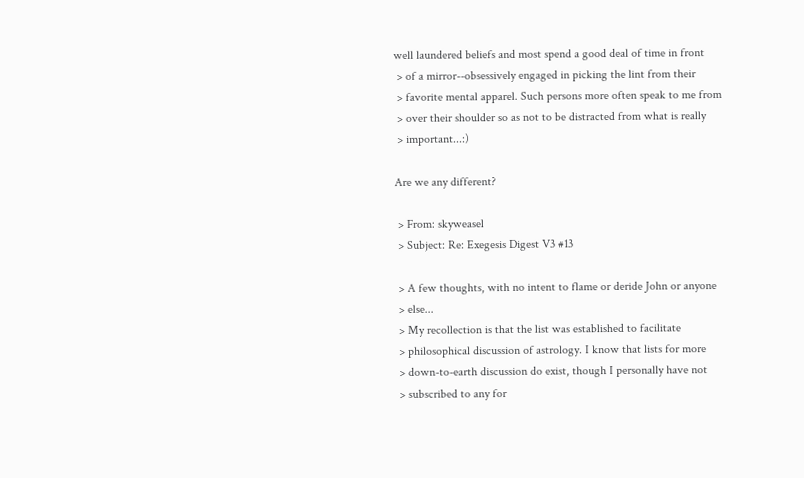well laundered beliefs and most spend a good deal of time in front
 > of a mirror--obsessively engaged in picking the lint from their
 > favorite mental apparel. Such persons more often speak to me from
 > over their shoulder so as not to be distracted from what is really
 > important...:)

Are we any different?

 > From: skyweasel
 > Subject: Re: Exegesis Digest V3 #13

 > A few thoughts, with no intent to flame or deride John or anyone
 > else...
 > My recollection is that the list was established to facilitate
 > philosophical discussion of astrology. I know that lists for more
 > down-to-earth discussion do exist, though I personally have not
 > subscribed to any for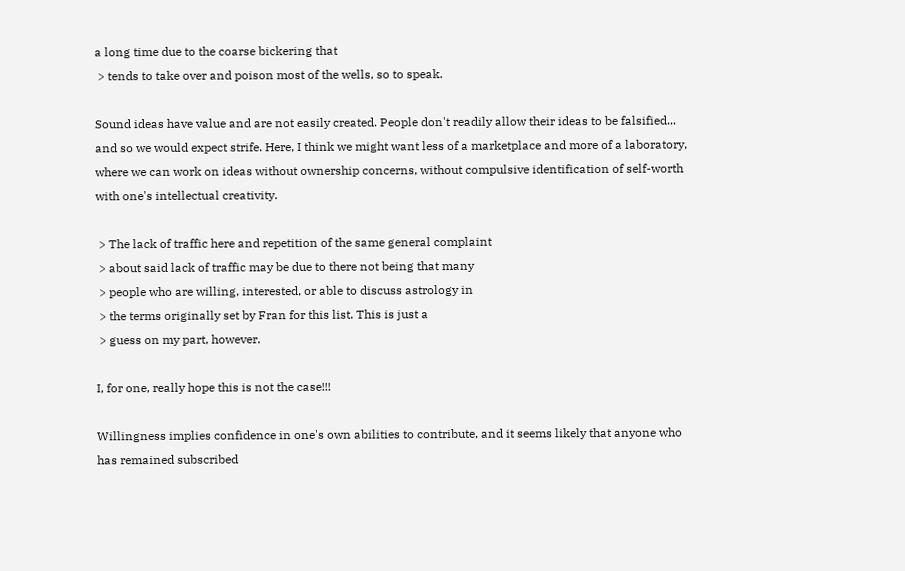a long time due to the coarse bickering that
 > tends to take over and poison most of the wells, so to speak.

Sound ideas have value and are not easily created. People don't readily allow their ideas to be falsified... and so we would expect strife. Here, I think we might want less of a marketplace and more of a laboratory, where we can work on ideas without ownership concerns, without compulsive identification of self-worth with one's intellectual creativity.

 > The lack of traffic here and repetition of the same general complaint
 > about said lack of traffic may be due to there not being that many
 > people who are willing, interested, or able to discuss astrology in
 > the terms originally set by Fran for this list. This is just a
 > guess on my part, however.

I, for one, really hope this is not the case!!!

Willingness implies confidence in one's own abilities to contribute, and it seems likely that anyone who has remained subscribed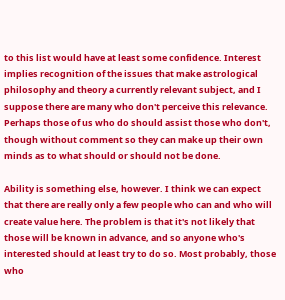to this list would have at least some confidence. Interest implies recognition of the issues that make astrological philosophy and theory a currently relevant subject, and I suppose there are many who don't perceive this relevance. Perhaps those of us who do should assist those who don't, though without comment so they can make up their own minds as to what should or should not be done.

Ability is something else, however. I think we can expect that there are really only a few people who can and who will create value here. The problem is that it's not likely that those will be known in advance, and so anyone who's interested should at least try to do so. Most probably, those who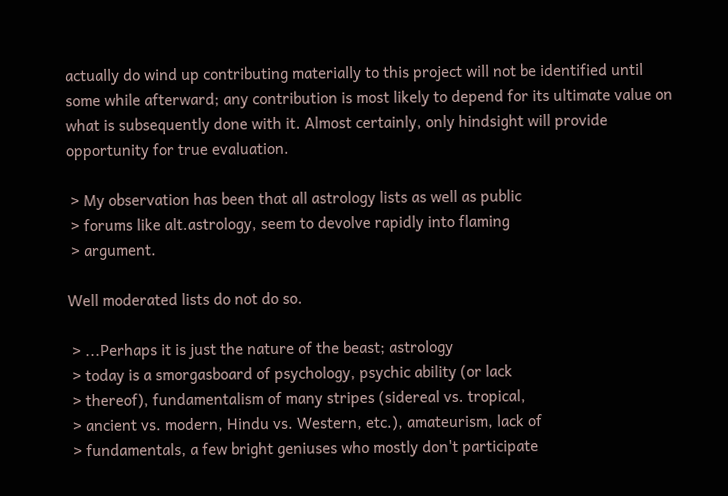actually do wind up contributing materially to this project will not be identified until some while afterward; any contribution is most likely to depend for its ultimate value on what is subsequently done with it. Almost certainly, only hindsight will provide opportunity for true evaluation.

 > My observation has been that all astrology lists as well as public
 > forums like alt.astrology, seem to devolve rapidly into flaming
 > argument.

Well moderated lists do not do so.

 > ...Perhaps it is just the nature of the beast; astrology
 > today is a smorgasboard of psychology, psychic ability (or lack
 > thereof), fundamentalism of many stripes (sidereal vs. tropical,
 > ancient vs. modern, Hindu vs. Western, etc.), amateurism, lack of
 > fundamentals, a few bright geniuses who mostly don't participate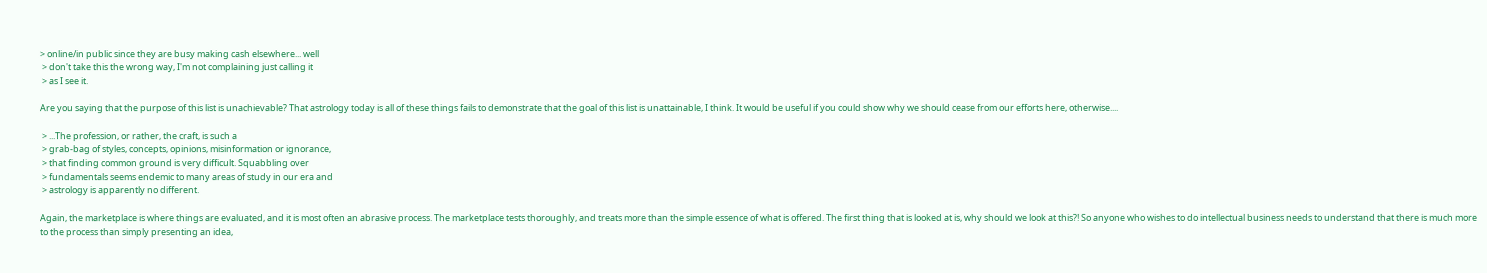> online/in public since they are busy making cash elsewhere... well
 > don't take this the wrong way, I'm not complaining just calling it
 > as I see it.

Are you saying that the purpose of this list is unachievable? That astrology today is all of these things fails to demonstrate that the goal of this list is unattainable, I think. It would be useful if you could show why we should cease from our efforts here, otherwise....

 > ...The profession, or rather, the craft, is such a
 > grab-bag of styles, concepts, opinions, misinformation or ignorance,
 > that finding common ground is very difficult. Squabbling over
 > fundamentals seems endemic to many areas of study in our era and
 > astrology is apparently no different.

Again, the marketplace is where things are evaluated, and it is most often an abrasive process. The marketplace tests thoroughly, and treats more than the simple essence of what is offered. The first thing that is looked at is, why should we look at this?! So anyone who wishes to do intellectual business needs to understand that there is much more to the process than simply presenting an idea,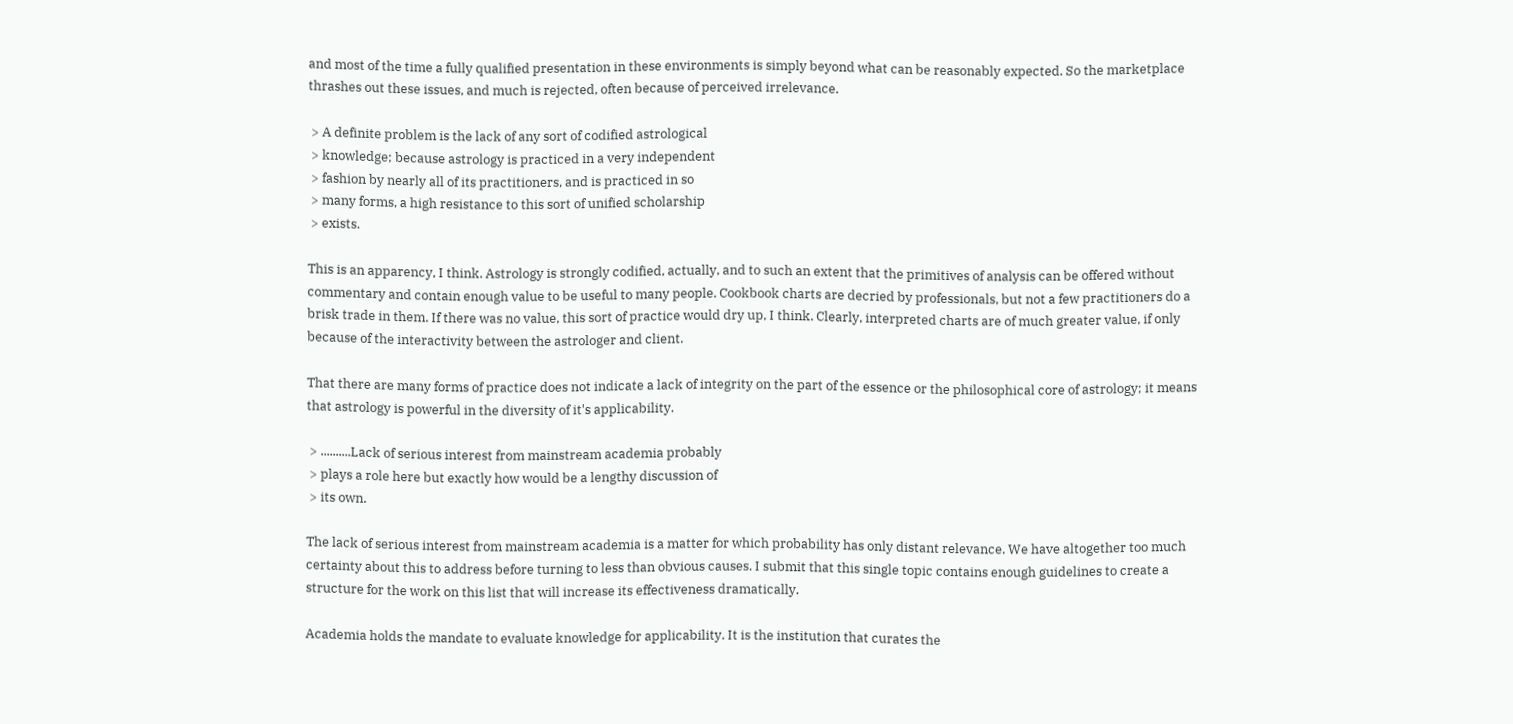and most of the time a fully qualified presentation in these environments is simply beyond what can be reasonably expected. So the marketplace thrashes out these issues, and much is rejected, often because of perceived irrelevance.

 > A definite problem is the lack of any sort of codified astrological
 > knowledge; because astrology is practiced in a very independent
 > fashion by nearly all of its practitioners, and is practiced in so
 > many forms, a high resistance to this sort of unified scholarship
 > exists.

This is an apparency, I think. Astrology is strongly codified, actually, and to such an extent that the primitives of analysis can be offered without commentary and contain enough value to be useful to many people. Cookbook charts are decried by professionals, but not a few practitioners do a brisk trade in them. If there was no value, this sort of practice would dry up, I think. Clearly, interpreted charts are of much greater value, if only because of the interactivity between the astrologer and client.

That there are many forms of practice does not indicate a lack of integrity on the part of the essence or the philosophical core of astrology; it means that astrology is powerful in the diversity of it's applicability.

 > ..........Lack of serious interest from mainstream academia probably
 > plays a role here but exactly how would be a lengthy discussion of
 > its own.

The lack of serious interest from mainstream academia is a matter for which probability has only distant relevance. We have altogether too much certainty about this to address before turning to less than obvious causes. I submit that this single topic contains enough guidelines to create a structure for the work on this list that will increase its effectiveness dramatically.

Academia holds the mandate to evaluate knowledge for applicability. It is the institution that curates the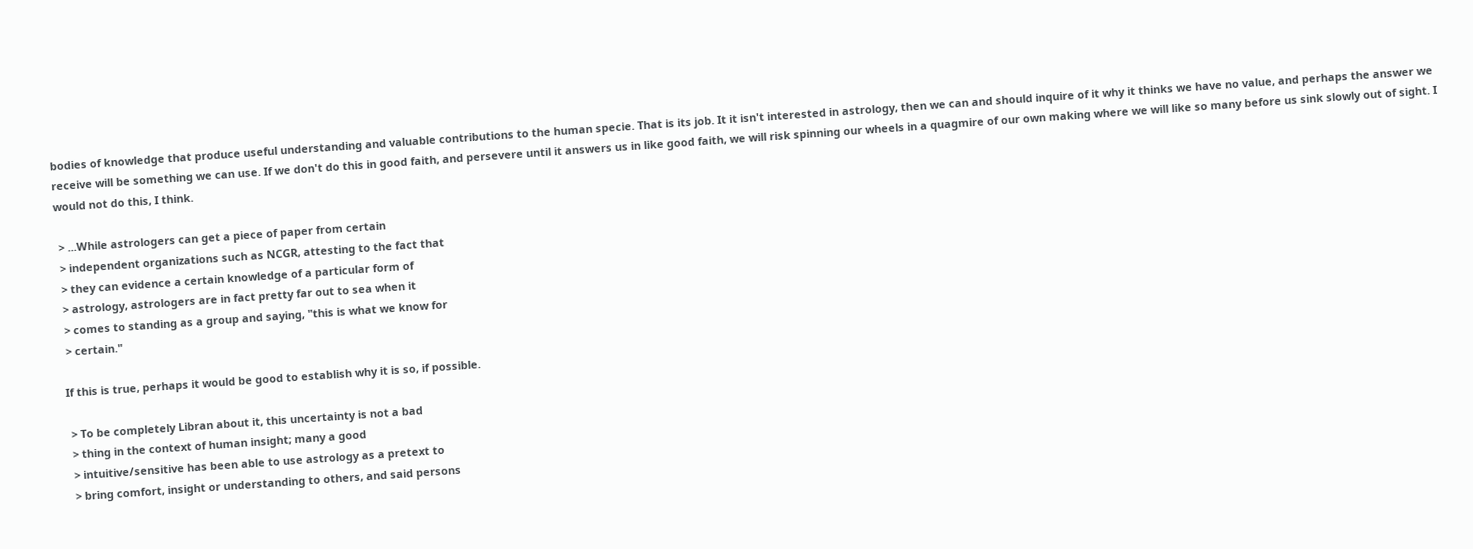bodies of knowledge that produce useful understanding and valuable contributions to the human specie. That is its job. It it isn't interested in astrology, then we can and should inquire of it why it thinks we have no value, and perhaps the answer we receive will be something we can use. If we don't do this in good faith, and persevere until it answers us in like good faith, we will risk spinning our wheels in a quagmire of our own making where we will like so many before us sink slowly out of sight. I would not do this, I think.

 > ...While astrologers can get a piece of paper from certain
 > independent organizations such as NCGR, attesting to the fact that
 > they can evidence a certain knowledge of a particular form of
 > astrology, astrologers are in fact pretty far out to sea when it
 > comes to standing as a group and saying, "this is what we know for
 > certain."

If this is true, perhaps it would be good to establish why it is so, if possible.

 > To be completely Libran about it, this uncertainty is not a bad
 > thing in the context of human insight; many a good
 > intuitive/sensitive has been able to use astrology as a pretext to
 > bring comfort, insight or understanding to others, and said persons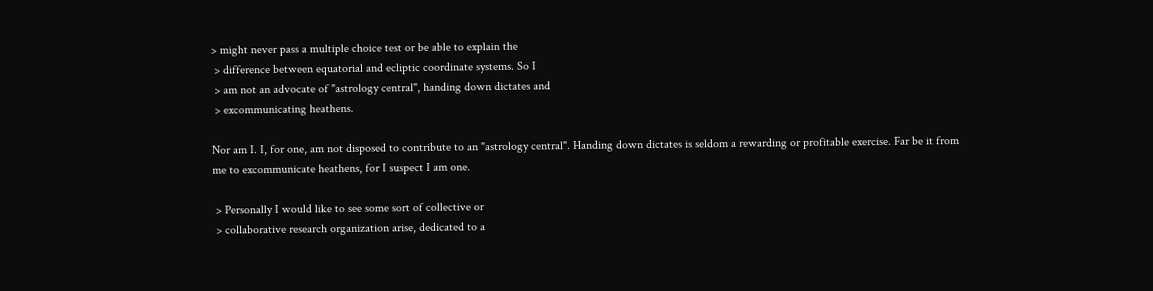> might never pass a multiple choice test or be able to explain the
 > difference between equatorial and ecliptic coordinate systems. So I
 > am not an advocate of "astrology central", handing down dictates and
 > excommunicating heathens.

Nor am I. I, for one, am not disposed to contribute to an "astrology central". Handing down dictates is seldom a rewarding or profitable exercise. Far be it from me to excommunicate heathens, for I suspect I am one.

 > Personally I would like to see some sort of collective or
 > collaborative research organization arise, dedicated to a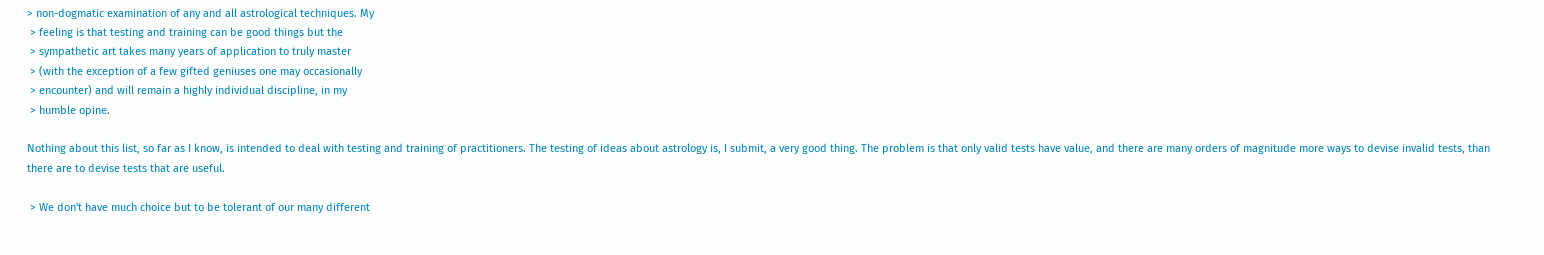> non-dogmatic examination of any and all astrological techniques. My
 > feeling is that testing and training can be good things but the
 > sympathetic art takes many years of application to truly master
 > (with the exception of a few gifted geniuses one may occasionally
 > encounter) and will remain a highly individual discipline, in my
 > humble opine.

Nothing about this list, so far as I know, is intended to deal with testing and training of practitioners. The testing of ideas about astrology is, I submit, a very good thing. The problem is that only valid tests have value, and there are many orders of magnitude more ways to devise invalid tests, than there are to devise tests that are useful.

 > We don't have much choice but to be tolerant of our many different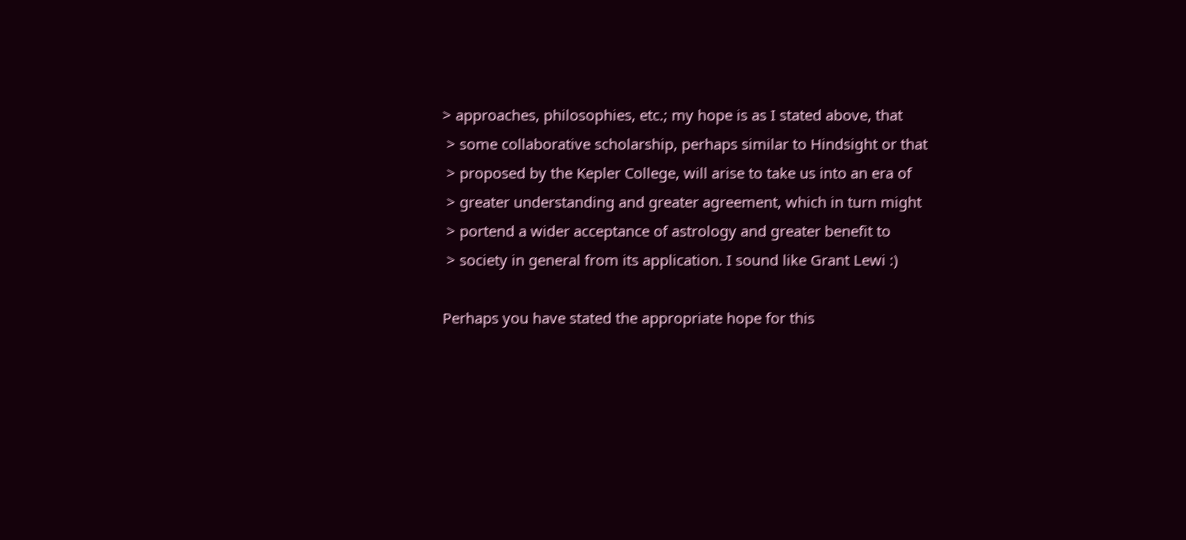> approaches, philosophies, etc.; my hope is as I stated above, that
 > some collaborative scholarship, perhaps similar to Hindsight or that
 > proposed by the Kepler College, will arise to take us into an era of
 > greater understanding and greater agreement, which in turn might
 > portend a wider acceptance of astrology and greater benefit to
 > society in general from its application. I sound like Grant Lewi :)

Perhaps you have stated the appropriate hope for this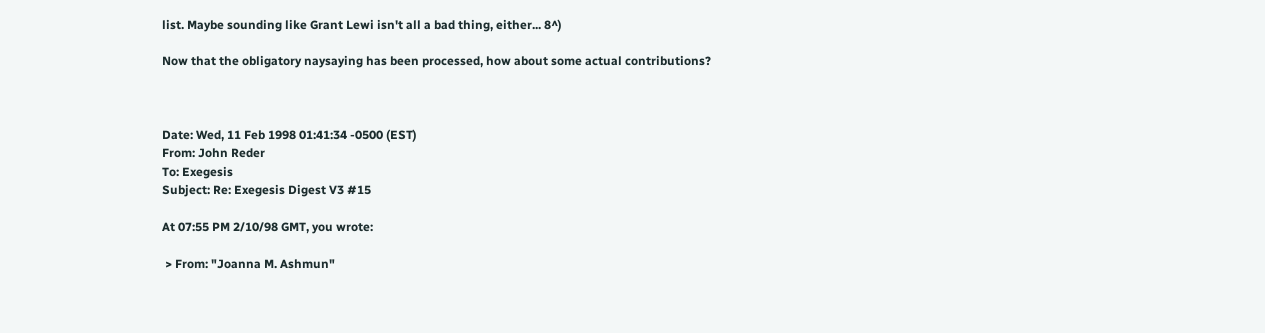list. Maybe sounding like Grant Lewi isn't all a bad thing, either... 8^)

Now that the obligatory naysaying has been processed, how about some actual contributions?



Date: Wed, 11 Feb 1998 01:41:34 -0500 (EST)
From: John Reder
To: Exegesis
Subject: Re: Exegesis Digest V3 #15

At 07:55 PM 2/10/98 GMT, you wrote:

 > From: "Joanna M. Ashmun"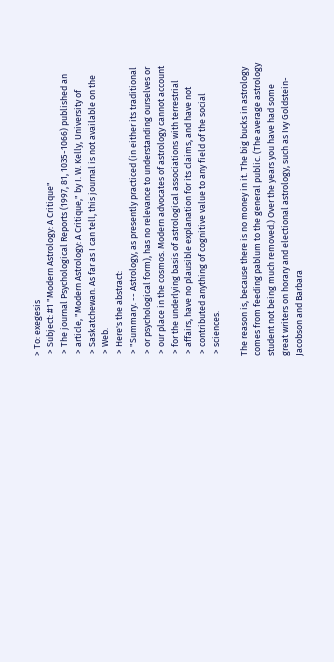> To: exegesis
 > Subject: #1 "Modern Astrology: A Critique"
 > The journal Psychological Reports (1997, 81, 1035-1066) published an
 > article, "Modern Astrology: A Critique," by I. W. Kelly, University of
 > Saskatchewan. As far as I can tell, this journal is not available on the
 > Web.
 > Here's the abstract:
 > "Summary. -- Astrology, as presently practiced (in either its traditional
 > or psychological form), has no relevance to understanding ourselves or
 > our place in the cosmos. Modern advocates of astrology cannot account
 > for the underlying basis of astrological associations with terrestrial
 > affairs, have no plausible explanation for its claims, and have not
 > contributed anything of cognitive value to any field of the social
 > sciences.

The reason is, because there is no money in it. The big bucks in astrology comes from feeding pablum to the general public. (The average astrology student not being much removed.) Over the years you have had some great writers on horary and electional astrology, such as Ivy Goldstein-Jacobson and Barbara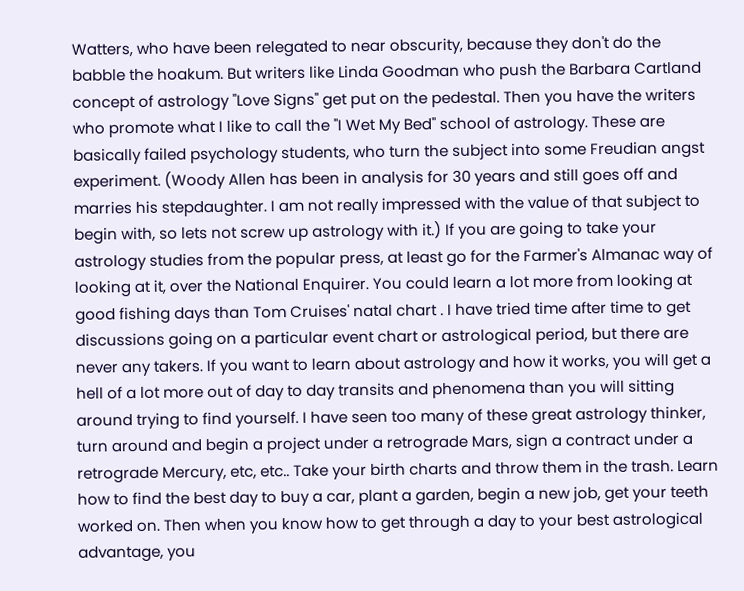Watters, who have been relegated to near obscurity, because they don't do the babble the hoakum. But writers like Linda Goodman who push the Barbara Cartland concept of astrology "Love Signs" get put on the pedestal. Then you have the writers who promote what I like to call the "I Wet My Bed" school of astrology. These are basically failed psychology students, who turn the subject into some Freudian angst experiment. (Woody Allen has been in analysis for 30 years and still goes off and marries his stepdaughter. I am not really impressed with the value of that subject to begin with, so lets not screw up astrology with it.) If you are going to take your astrology studies from the popular press, at least go for the Farmer's Almanac way of looking at it, over the National Enquirer. You could learn a lot more from looking at good fishing days than Tom Cruises' natal chart . I have tried time after time to get discussions going on a particular event chart or astrological period, but there are never any takers. If you want to learn about astrology and how it works, you will get a hell of a lot more out of day to day transits and phenomena than you will sitting around trying to find yourself. I have seen too many of these great astrology thinker, turn around and begin a project under a retrograde Mars, sign a contract under a retrograde Mercury, etc, etc.. Take your birth charts and throw them in the trash. Learn how to find the best day to buy a car, plant a garden, begin a new job, get your teeth worked on. Then when you know how to get through a day to your best astrological advantage, you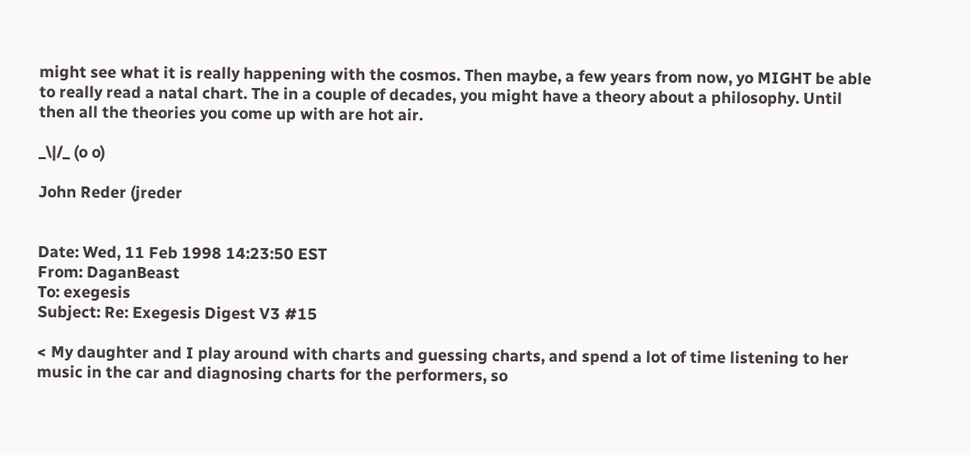might see what it is really happening with the cosmos. Then maybe, a few years from now, yo MIGHT be able to really read a natal chart. The in a couple of decades, you might have a theory about a philosophy. Until then all the theories you come up with are hot air.

_\|/_ (o o)

John Reder (jreder


Date: Wed, 11 Feb 1998 14:23:50 EST
From: DaganBeast
To: exegesis
Subject: Re: Exegesis Digest V3 #15

< My daughter and I play around with charts and guessing charts, and spend a lot of time listening to her music in the car and diagnosing charts for the performers, so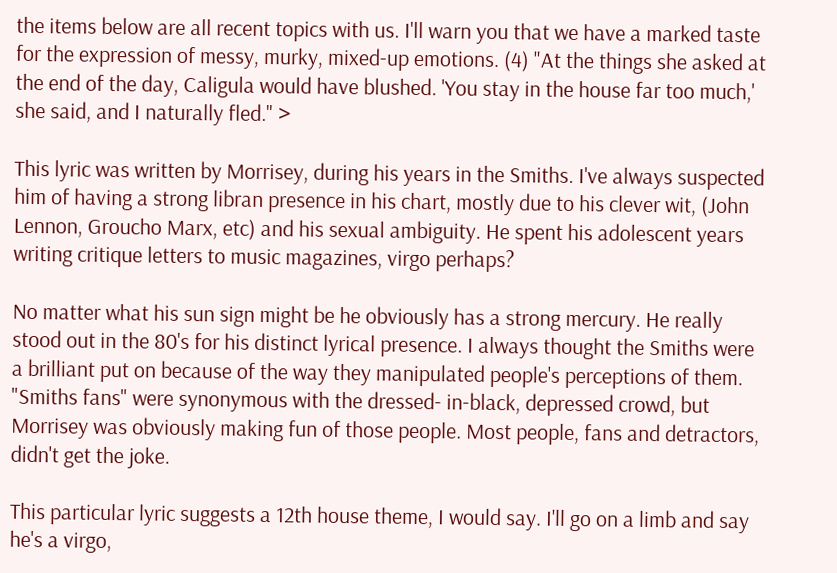the items below are all recent topics with us. I'll warn you that we have a marked taste for the expression of messy, murky, mixed-up emotions. (4) "At the things she asked at the end of the day, Caligula would have blushed. 'You stay in the house far too much,' she said, and I naturally fled." >

This lyric was written by Morrisey, during his years in the Smiths. I've always suspected him of having a strong libran presence in his chart, mostly due to his clever wit, (John Lennon, Groucho Marx, etc) and his sexual ambiguity. He spent his adolescent years writing critique letters to music magazines, virgo perhaps?

No matter what his sun sign might be he obviously has a strong mercury. He really stood out in the 80's for his distinct lyrical presence. I always thought the Smiths were a brilliant put on because of the way they manipulated people's perceptions of them. "Smiths fans" were synonymous with the dressed- in-black, depressed crowd, but Morrisey was obviously making fun of those people. Most people, fans and detractors, didn't get the joke.

This particular lyric suggests a 12th house theme, I would say. I'll go on a limb and say he's a virgo,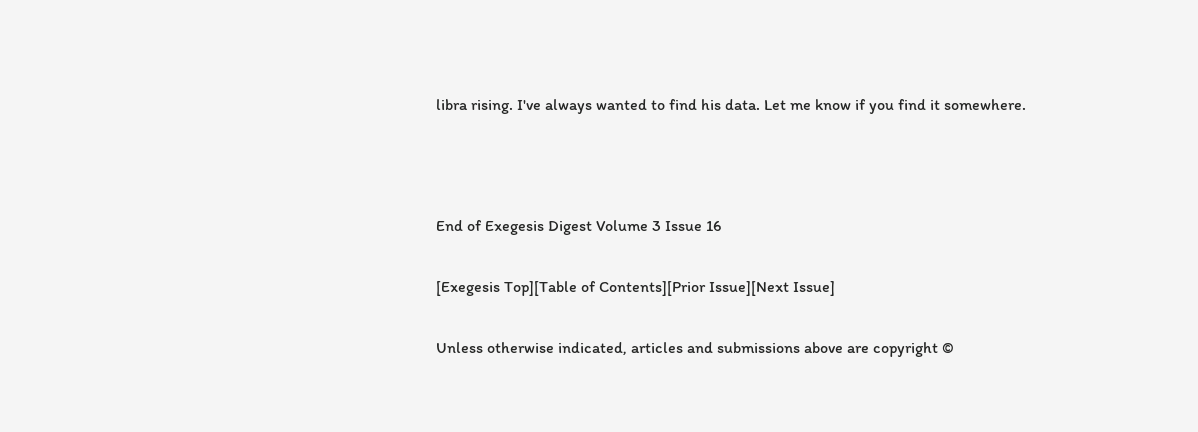libra rising. I've always wanted to find his data. Let me know if you find it somewhere.



End of Exegesis Digest Volume 3 Issue 16

[Exegesis Top][Table of Contents][Prior Issue][Next Issue]

Unless otherwise indicated, articles and submissions above are copyright ©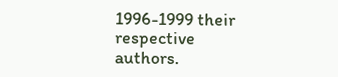1996-1999 their respective authors.